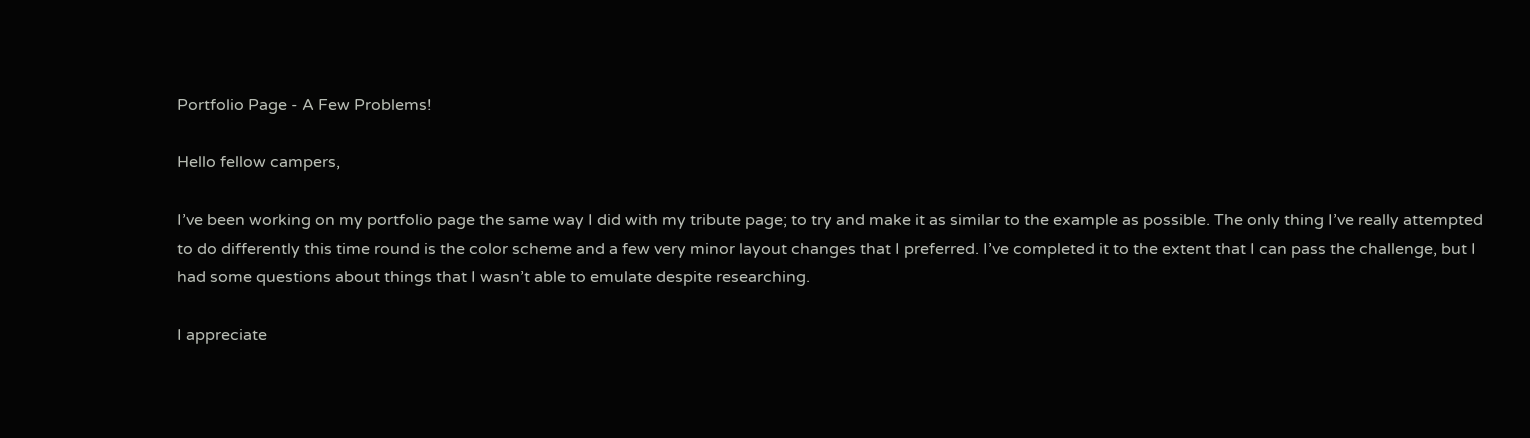Portfolio Page - A Few Problems!

Hello fellow campers,

I’ve been working on my portfolio page the same way I did with my tribute page; to try and make it as similar to the example as possible. The only thing I’ve really attempted to do differently this time round is the color scheme and a few very minor layout changes that I preferred. I’ve completed it to the extent that I can pass the challenge, but I had some questions about things that I wasn’t able to emulate despite researching.

I appreciate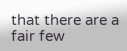that there are a fair few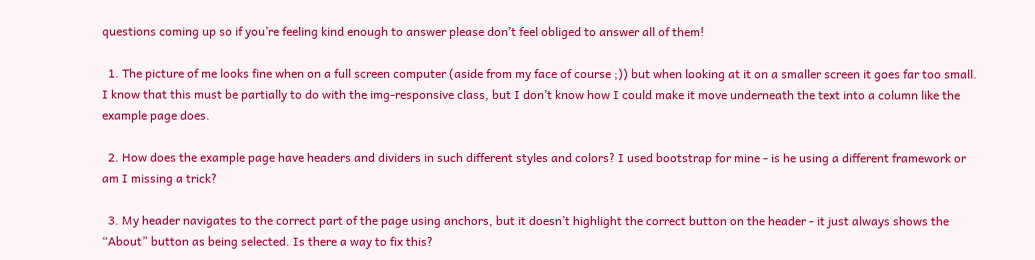questions coming up so if you’re feeling kind enough to answer please don’t feel obliged to answer all of them!

  1. The picture of me looks fine when on a full screen computer (aside from my face of course ;)) but when looking at it on a smaller screen it goes far too small. I know that this must be partially to do with the img-responsive class, but I don’t know how I could make it move underneath the text into a column like the example page does.

  2. How does the example page have headers and dividers in such different styles and colors? I used bootstrap for mine - is he using a different framework or am I missing a trick?

  3. My header navigates to the correct part of the page using anchors, but it doesn’t highlight the correct button on the header - it just always shows the “About” button as being selected. Is there a way to fix this?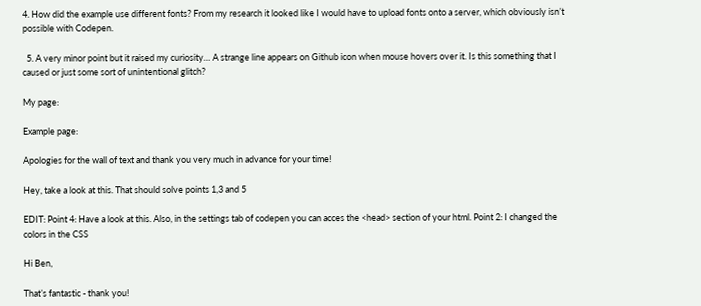4. How did the example use different fonts? From my research it looked like I would have to upload fonts onto a server, which obviously isn’t possible with Codepen.

  5. A very minor point but it raised my curiosity… A strange line appears on Github icon when mouse hovers over it. Is this something that I caused or just some sort of unintentional glitch?

My page:

Example page:

Apologies for the wall of text and thank you very much in advance for your time!

Hey, take a look at this. That should solve points 1,3 and 5

EDIT: Point 4: Have a look at this. Also, in the settings tab of codepen you can acces the <head> section of your html. Point 2: I changed the colors in the CSS

Hi Ben,

That’s fantastic - thank you!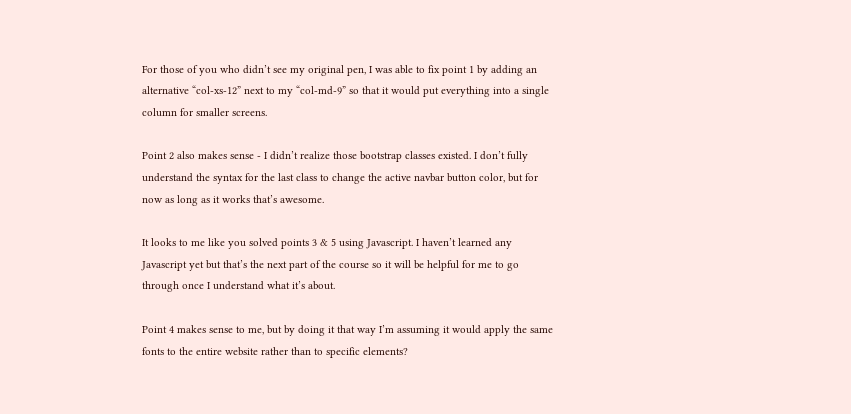For those of you who didn’t see my original pen, I was able to fix point 1 by adding an alternative “col-xs-12” next to my “col-md-9” so that it would put everything into a single column for smaller screens.

Point 2 also makes sense - I didn’t realize those bootstrap classes existed. I don’t fully understand the syntax for the last class to change the active navbar button color, but for now as long as it works that’s awesome.

It looks to me like you solved points 3 & 5 using Javascript. I haven’t learned any Javascript yet but that’s the next part of the course so it will be helpful for me to go through once I understand what it’s about.

Point 4 makes sense to me, but by doing it that way I’m assuming it would apply the same fonts to the entire website rather than to specific elements?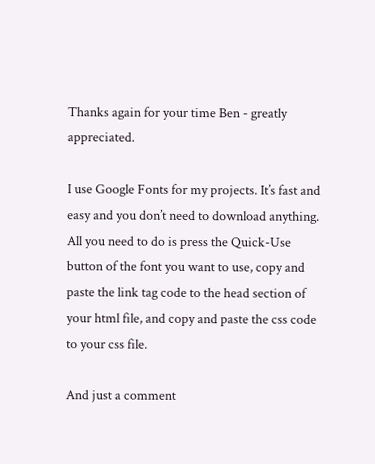Thanks again for your time Ben - greatly appreciated.

I use Google Fonts for my projects. It’s fast and easy and you don’t need to download anything. All you need to do is press the Quick-Use button of the font you want to use, copy and paste the link tag code to the head section of your html file, and copy and paste the css code to your css file.

And just a comment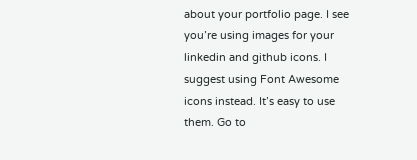about your portfolio page. I see you’re using images for your linkedin and github icons. I suggest using Font Awesome icons instead. It’s easy to use them. Go to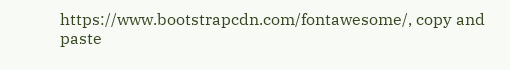https://www.bootstrapcdn.com/fontawesome/, copy and paste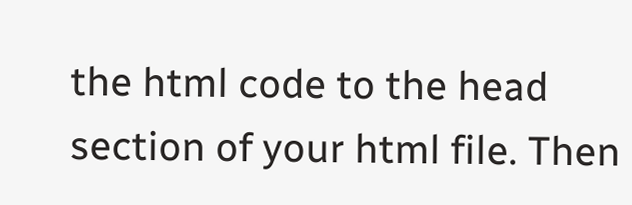the html code to the head section of your html file. Then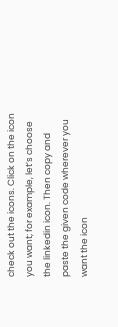check out the icons. Click on the icon you want; for example, let’s choose the linkedin icon. Then copy and paste the given code wherever you want the icon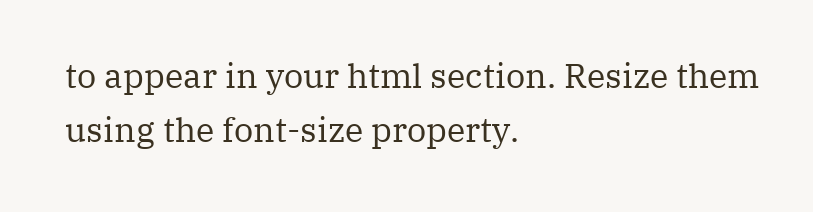to appear in your html section. Resize them using the font-size property.